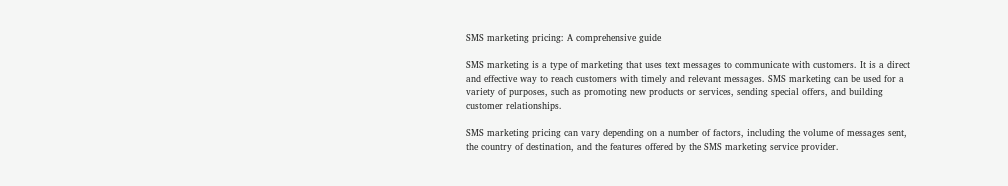SMS marketing pricing: A comprehensive guide

SMS marketing is a type of marketing that uses text messages to communicate with customers. It is a direct and effective way to reach customers with timely and relevant messages. SMS marketing can be used for a variety of purposes, such as promoting new products or services, sending special offers, and building customer relationships.

SMS marketing pricing can vary depending on a number of factors, including the volume of messages sent, the country of destination, and the features offered by the SMS marketing service provider.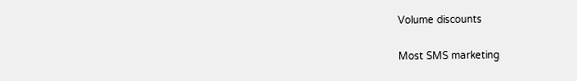Volume discounts

Most SMS marketing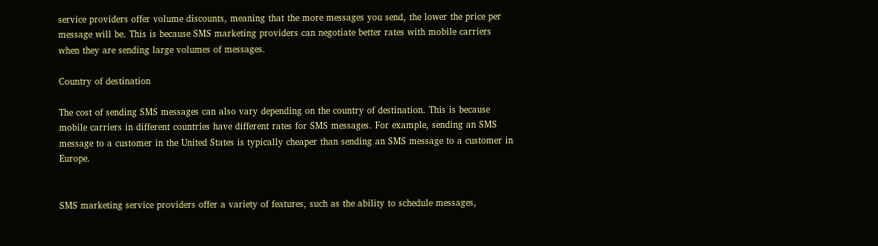service providers offer volume discounts, meaning that the more messages you send, the lower the price per message will be. This is because SMS marketing providers can negotiate better rates with mobile carriers when they are sending large volumes of messages.

Country of destination

The cost of sending SMS messages can also vary depending on the country of destination. This is because mobile carriers in different countries have different rates for SMS messages. For example, sending an SMS message to a customer in the United States is typically cheaper than sending an SMS message to a customer in Europe.


SMS marketing service providers offer a variety of features, such as the ability to schedule messages,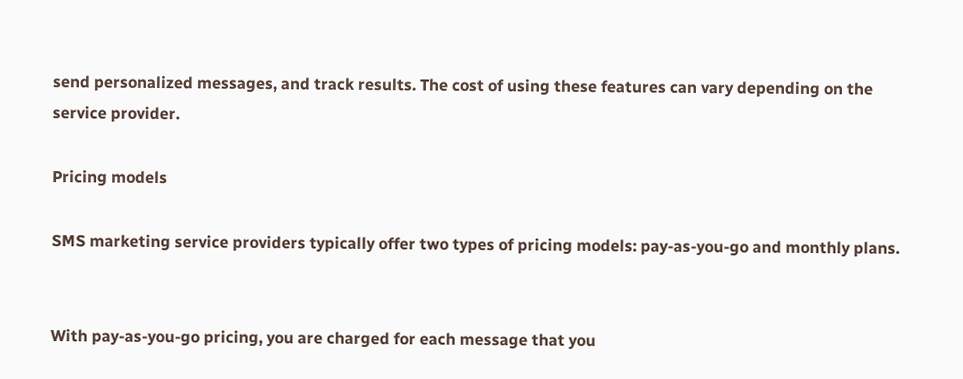send personalized messages, and track results. The cost of using these features can vary depending on the service provider.

Pricing models

SMS marketing service providers typically offer two types of pricing models: pay-as-you-go and monthly plans.


With pay-as-you-go pricing, you are charged for each message that you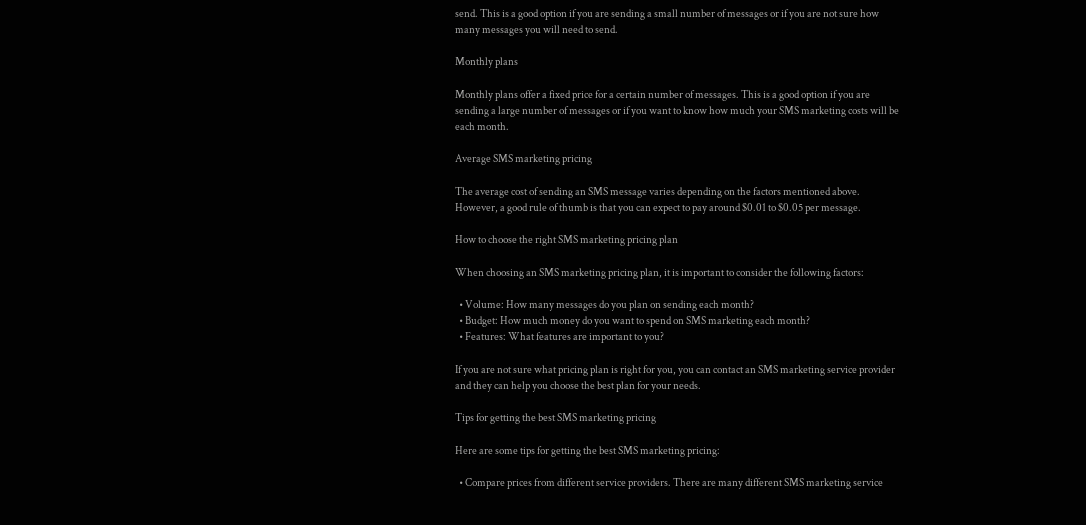send. This is a good option if you are sending a small number of messages or if you are not sure how many messages you will need to send.

Monthly plans

Monthly plans offer a fixed price for a certain number of messages. This is a good option if you are sending a large number of messages or if you want to know how much your SMS marketing costs will be each month.

Average SMS marketing pricing

The average cost of sending an SMS message varies depending on the factors mentioned above. However, a good rule of thumb is that you can expect to pay around $0.01 to $0.05 per message.

How to choose the right SMS marketing pricing plan

When choosing an SMS marketing pricing plan, it is important to consider the following factors:

  • Volume: How many messages do you plan on sending each month?
  • Budget: How much money do you want to spend on SMS marketing each month?
  • Features: What features are important to you?

If you are not sure what pricing plan is right for you, you can contact an SMS marketing service provider and they can help you choose the best plan for your needs.

Tips for getting the best SMS marketing pricing

Here are some tips for getting the best SMS marketing pricing:

  • Compare prices from different service providers. There are many different SMS marketing service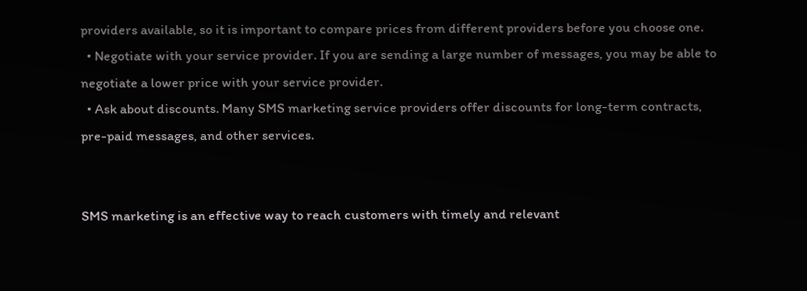providers available, so it is important to compare prices from different providers before you choose one.
  • Negotiate with your service provider. If you are sending a large number of messages, you may be able to negotiate a lower price with your service provider.
  • Ask about discounts. Many SMS marketing service providers offer discounts for long-term contracts, pre-paid messages, and other services.


SMS marketing is an effective way to reach customers with timely and relevant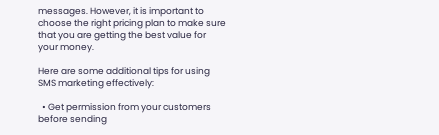messages. However, it is important to choose the right pricing plan to make sure that you are getting the best value for your money.

Here are some additional tips for using SMS marketing effectively:

  • Get permission from your customers before sending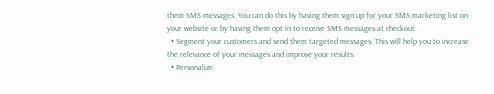them SMS messages. You can do this by having them sign up for your SMS marketing list on your website or by having them opt in to receive SMS messages at checkout.
  • Segment your customers and send them targeted messages. This will help you to increase the relevance of your messages and improve your results.
  • Personalize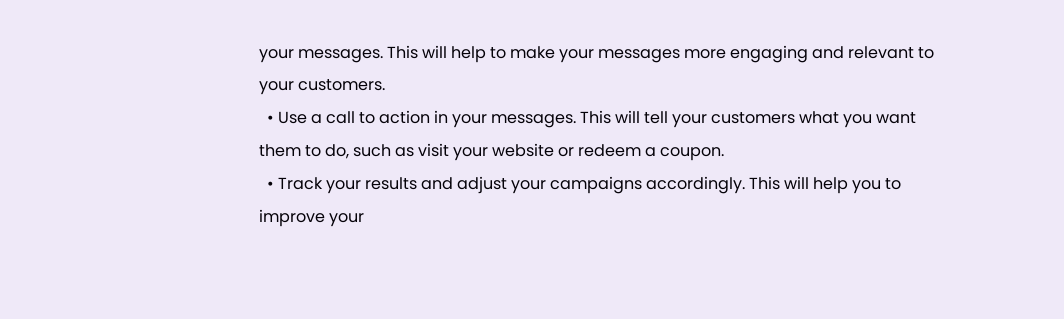your messages. This will help to make your messages more engaging and relevant to your customers.
  • Use a call to action in your messages. This will tell your customers what you want them to do, such as visit your website or redeem a coupon.
  • Track your results and adjust your campaigns accordingly. This will help you to improve your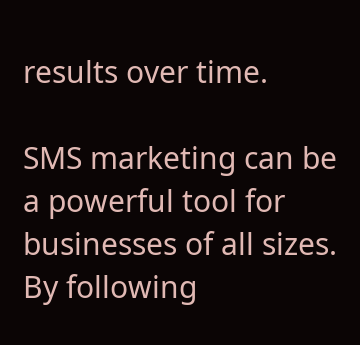results over time.

SMS marketing can be a powerful tool for businesses of all sizes. By following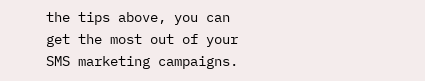the tips above, you can get the most out of your SMS marketing campaigns.